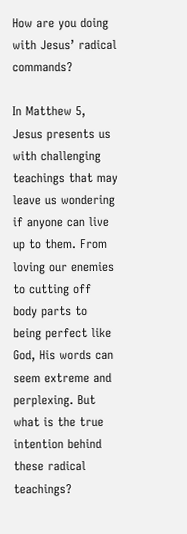How are you doing with Jesus’ radical commands?

In Matthew 5, Jesus presents us with challenging teachings that may leave us wondering if anyone can live up to them. From loving our enemies to cutting off body parts to being perfect like God, His words can seem extreme and perplexing. But what is the true intention behind these radical teachings?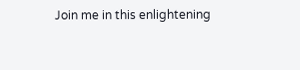Join me in this enlightening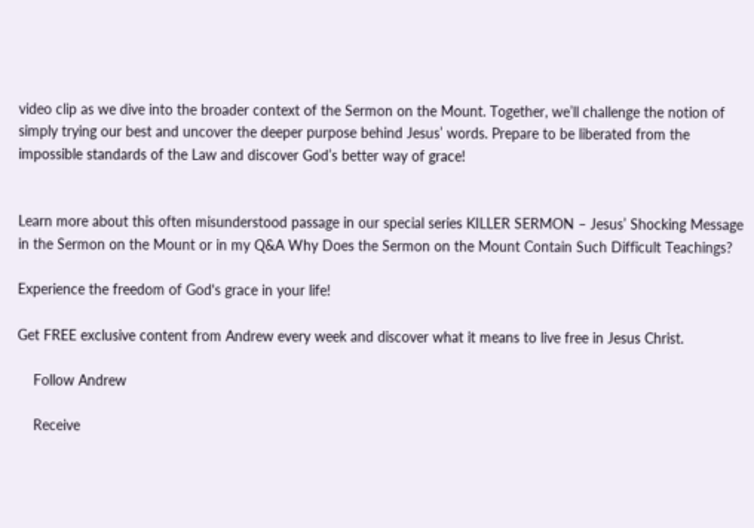video clip as we dive into the broader context of the Sermon on the Mount. Together, we’ll challenge the notion of simply trying our best and uncover the deeper purpose behind Jesus’ words. Prepare to be liberated from the impossible standards of the Law and discover God’s better way of grace!


Learn more about this often misunderstood passage in our special series KILLER SERMON – Jesus’ Shocking Message in the Sermon on the Mount or in my Q&A Why Does the Sermon on the Mount Contain Such Difficult Teachings?

Experience the freedom of God's grace in your life!

Get FREE exclusive content from Andrew every week and discover what it means to live free in Jesus Christ.

    Follow Andrew

    Receive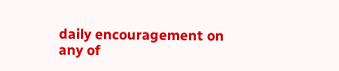daily encouragement on any of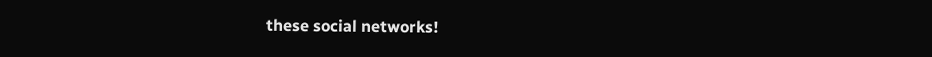these social networks!